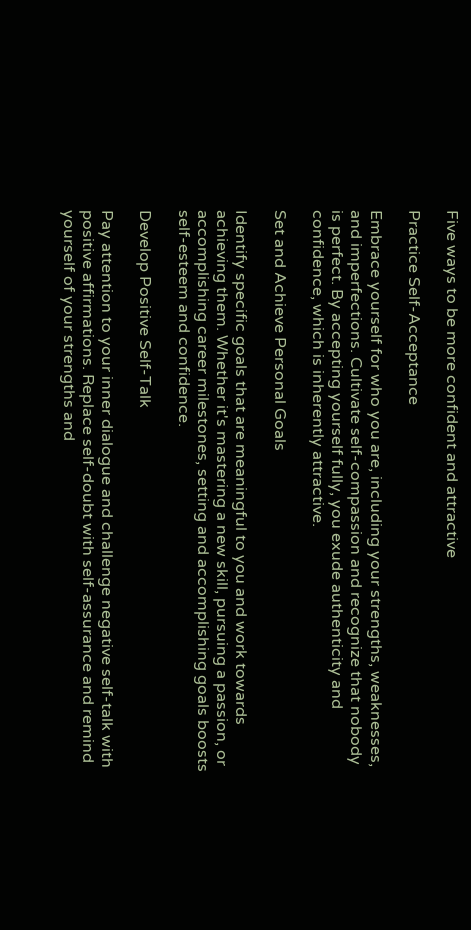Five ways to be more confident and attractive

Practice Self-Acceptance

Embrace yourself for who you are, including your strengths, weaknesses, and imperfections. Cultivate self-compassion and recognize that nobody is perfect. By accepting yourself fully, you exude authenticity and confidence, which is inherently attractive.

Set and Achieve Personal Goals

Identify specific goals that are meaningful to you and work towards achieving them. Whether it's mastering a new skill, pursuing a passion, or accomplishing career milestones, setting and accomplishing goals boosts self-esteem and confidence.

Develop Positive Self-Talk

Pay attention to your inner dialogue and challenge negative self-talk with positive affirmations. Replace self-doubt with self-assurance and remind yourself of your strengths and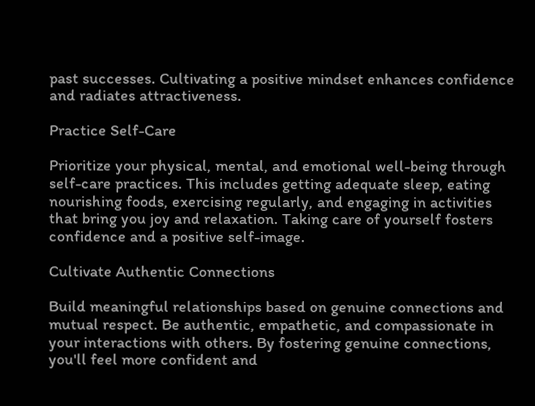past successes. Cultivating a positive mindset enhances confidence and radiates attractiveness.

Practice Self-Care

Prioritize your physical, mental, and emotional well-being through self-care practices. This includes getting adequate sleep, eating nourishing foods, exercising regularly, and engaging in activities that bring you joy and relaxation. Taking care of yourself fosters confidence and a positive self-image.

Cultivate Authentic Connections

Build meaningful relationships based on genuine connections and mutual respect. Be authentic, empathetic, and compassionate in your interactions with others. By fostering genuine connections, you'll feel more confident and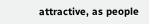attractive, as people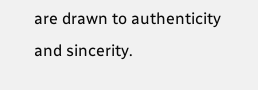are drawn to authenticity and sincerity.